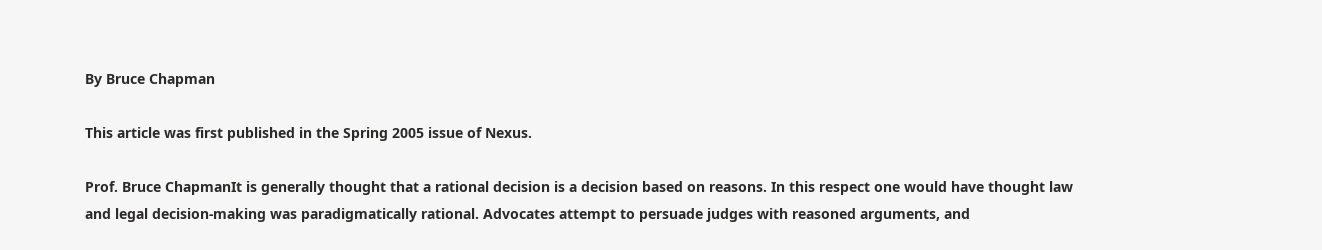By Bruce Chapman

This article was first published in the Spring 2005 issue of Nexus.

Prof. Bruce ChapmanIt is generally thought that a rational decision is a decision based on reasons. In this respect one would have thought law and legal decision-making was paradigmatically rational. Advocates attempt to persuade judges with reasoned arguments, and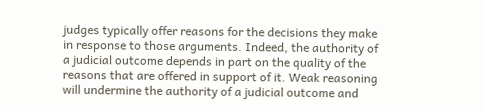judges typically offer reasons for the decisions they make in response to those arguments. Indeed, the authority of a judicial outcome depends in part on the quality of the reasons that are offered in support of it. Weak reasoning will undermine the authority of a judicial outcome and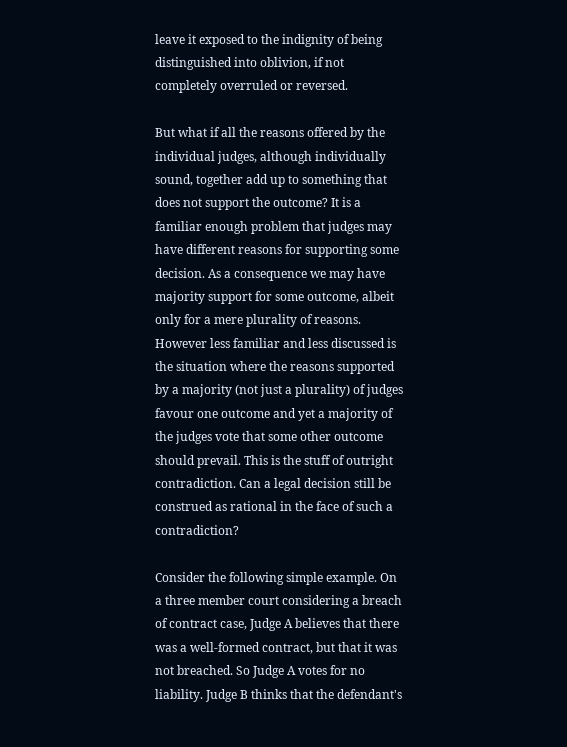leave it exposed to the indignity of being distinguished into oblivion, if not completely overruled or reversed.

But what if all the reasons offered by the individual judges, although individually sound, together add up to something that does not support the outcome? It is a familiar enough problem that judges may have different reasons for supporting some decision. As a consequence we may have majority support for some outcome, albeit only for a mere plurality of reasons. However less familiar and less discussed is the situation where the reasons supported by a majority (not just a plurality) of judges favour one outcome and yet a majority of the judges vote that some other outcome should prevail. This is the stuff of outright contradiction. Can a legal decision still be construed as rational in the face of such a contradiction?

Consider the following simple example. On a three member court considering a breach of contract case, Judge A believes that there was a well-formed contract, but that it was not breached. So Judge A votes for no liability. Judge B thinks that the defendant's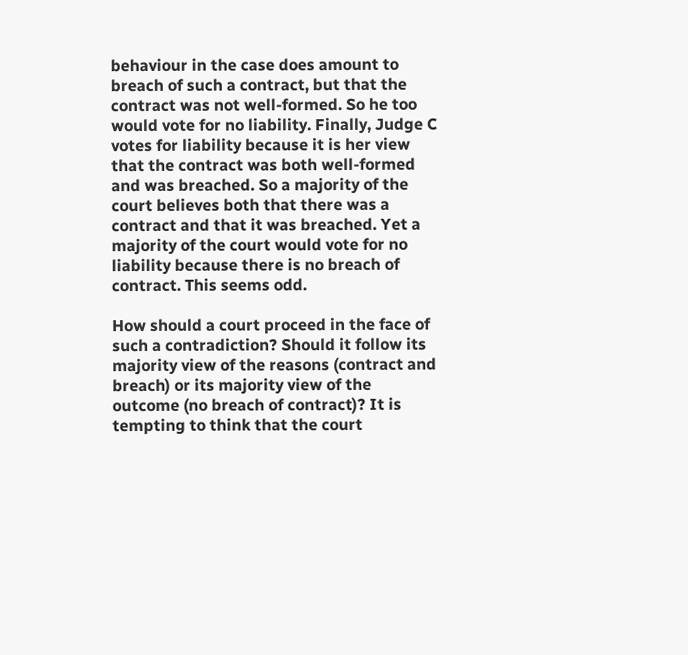behaviour in the case does amount to breach of such a contract, but that the contract was not well-formed. So he too would vote for no liability. Finally, Judge C votes for liability because it is her view that the contract was both well-formed and was breached. So a majority of the court believes both that there was a contract and that it was breached. Yet a majority of the court would vote for no liability because there is no breach of contract. This seems odd.

How should a court proceed in the face of such a contradiction? Should it follow its majority view of the reasons (contract and breach) or its majority view of the outcome (no breach of contract)? It is tempting to think that the court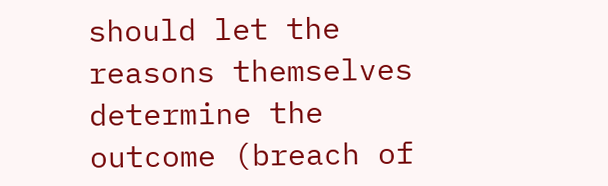should let the reasons themselves determine the outcome (breach of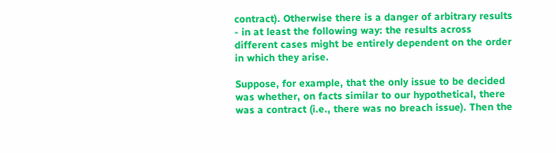contract). Otherwise there is a danger of arbitrary results - in at least the following way: the results across different cases might be entirely dependent on the order in which they arise.

Suppose, for example, that the only issue to be decided was whether, on facts similar to our hypothetical, there was a contract (i.e., there was no breach issue). Then the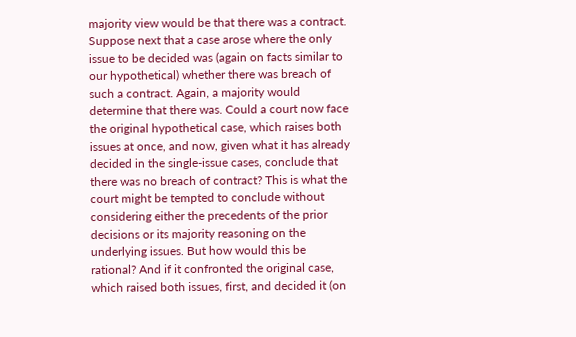majority view would be that there was a contract. Suppose next that a case arose where the only issue to be decided was (again on facts similar to our hypothetical) whether there was breach of such a contract. Again, a majority would determine that there was. Could a court now face the original hypothetical case, which raises both issues at once, and now, given what it has already decided in the single-issue cases, conclude that there was no breach of contract? This is what the court might be tempted to conclude without considering either the precedents of the prior decisions or its majority reasoning on the underlying issues. But how would this be rational? And if it confronted the original case, which raised both issues, first, and decided it (on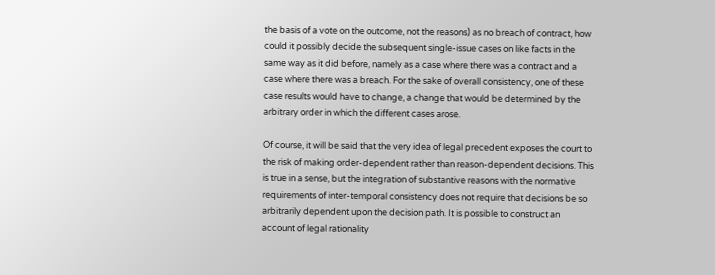the basis of a vote on the outcome, not the reasons) as no breach of contract, how could it possibly decide the subsequent single-issue cases on like facts in the same way as it did before, namely as a case where there was a contract and a case where there was a breach. For the sake of overall consistency, one of these case results would have to change, a change that would be determined by the arbitrary order in which the different cases arose.

Of course, it will be said that the very idea of legal precedent exposes the court to the risk of making order-dependent rather than reason-dependent decisions. This is true in a sense, but the integration of substantive reasons with the normative requirements of inter-temporal consistency does not require that decisions be so arbitrarily dependent upon the decision path. It is possible to construct an account of legal rationality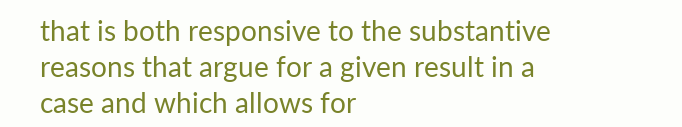that is both responsive to the substantive reasons that argue for a given result in a case and which allows for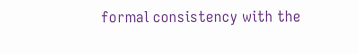formal consistency with the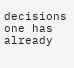decisions one has already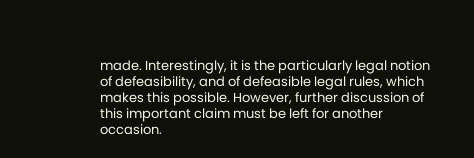made. Interestingly, it is the particularly legal notion of defeasibility, and of defeasible legal rules, which makes this possible. However, further discussion of this important claim must be left for another occasion.